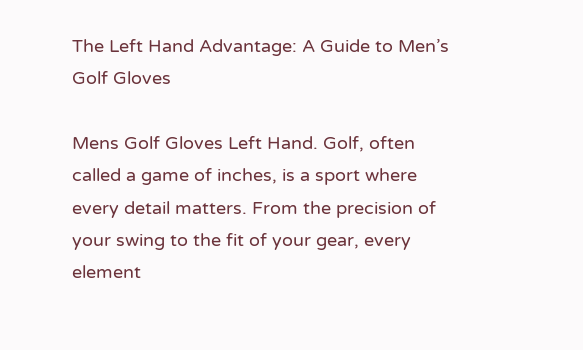The Left Hand Advantage: A Guide to Men’s Golf Gloves

Mens Golf Gloves Left Hand. Golf, often called a game of inches, is a sport where every detail matters. From the precision of your swing to the fit of your gear, every element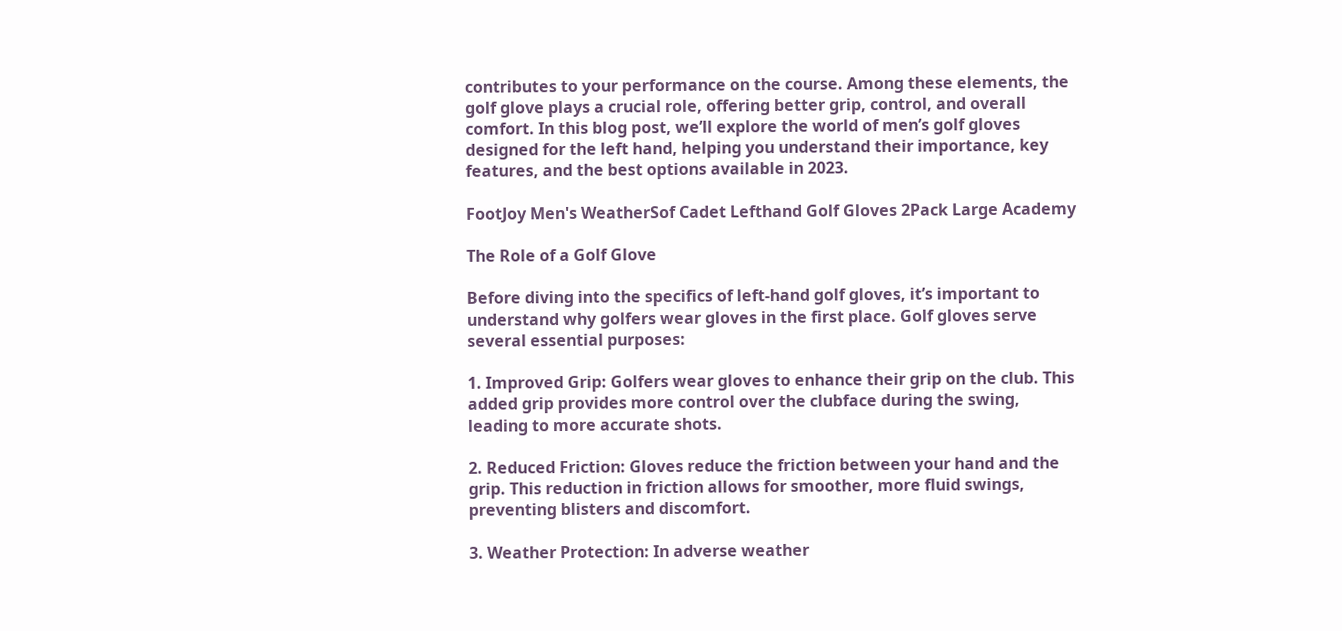contributes to your performance on the course. Among these elements, the golf glove plays a crucial role, offering better grip, control, and overall comfort. In this blog post, we’ll explore the world of men’s golf gloves designed for the left hand, helping you understand their importance, key features, and the best options available in 2023.

FootJoy Men's WeatherSof Cadet Lefthand Golf Gloves 2Pack Large Academy

The Role of a Golf Glove

Before diving into the specifics of left-hand golf gloves, it’s important to understand why golfers wear gloves in the first place. Golf gloves serve several essential purposes:

1. Improved Grip: Golfers wear gloves to enhance their grip on the club. This added grip provides more control over the clubface during the swing, leading to more accurate shots.

2. Reduced Friction: Gloves reduce the friction between your hand and the grip. This reduction in friction allows for smoother, more fluid swings, preventing blisters and discomfort.

3. Weather Protection: In adverse weather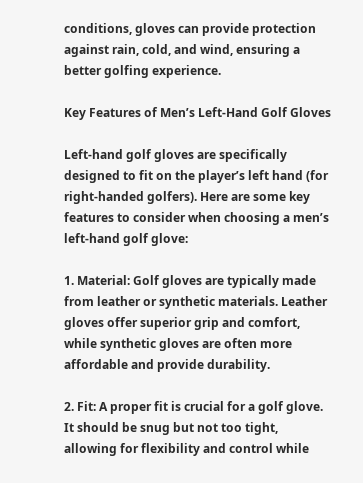conditions, gloves can provide protection against rain, cold, and wind, ensuring a better golfing experience.

Key Features of Men’s Left-Hand Golf Gloves

Left-hand golf gloves are specifically designed to fit on the player’s left hand (for right-handed golfers). Here are some key features to consider when choosing a men’s left-hand golf glove:

1. Material: Golf gloves are typically made from leather or synthetic materials. Leather gloves offer superior grip and comfort, while synthetic gloves are often more affordable and provide durability.

2. Fit: A proper fit is crucial for a golf glove. It should be snug but not too tight, allowing for flexibility and control while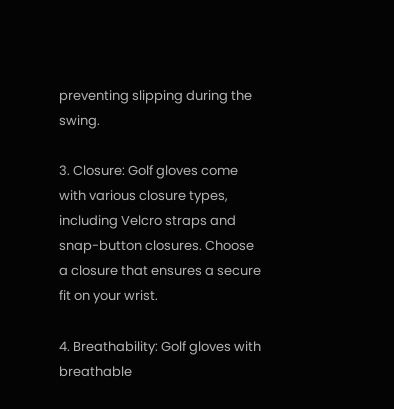preventing slipping during the swing.

3. Closure: Golf gloves come with various closure types, including Velcro straps and snap-button closures. Choose a closure that ensures a secure fit on your wrist.

4. Breathability: Golf gloves with breathable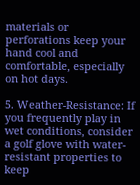materials or perforations keep your hand cool and comfortable, especially on hot days.

5. Weather-Resistance: If you frequently play in wet conditions, consider a golf glove with water-resistant properties to keep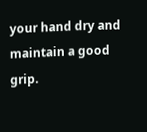your hand dry and maintain a good grip.